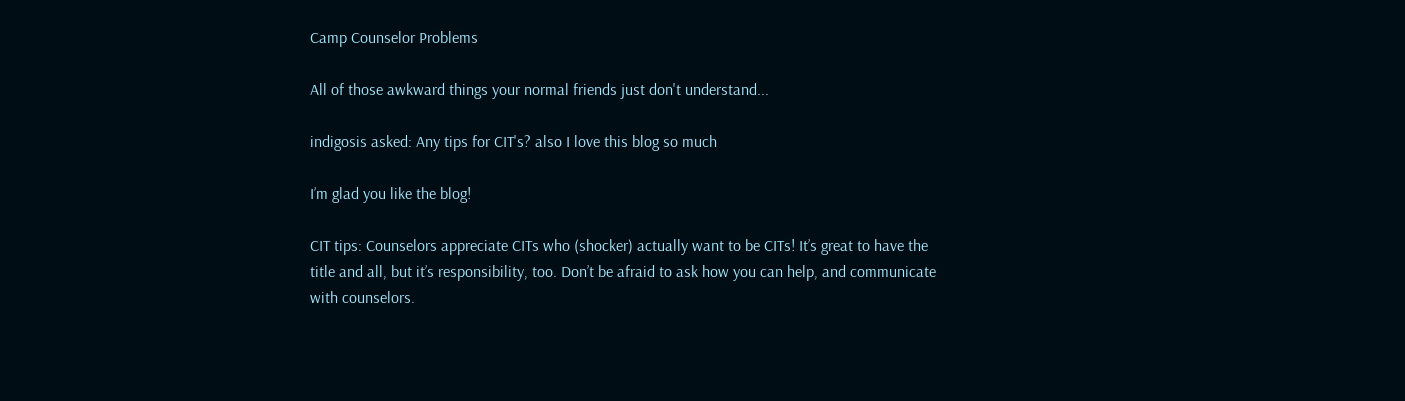Camp Counselor Problems

All of those awkward things your normal friends just don't understand...

indigosis asked: Any tips for CIT's? also I love this blog so much

I’m glad you like the blog!

CIT tips: Counselors appreciate CITs who (shocker) actually want to be CITs! It’s great to have the title and all, but it’s responsibility, too. Don’t be afraid to ask how you can help, and communicate with counselors.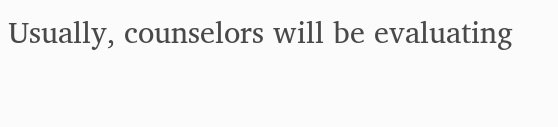Usually, counselors will be evaluating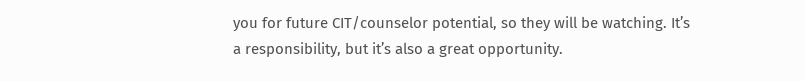you for future CIT/counselor potential, so they will be watching. It’s a responsibility, but it’s also a great opportunity.